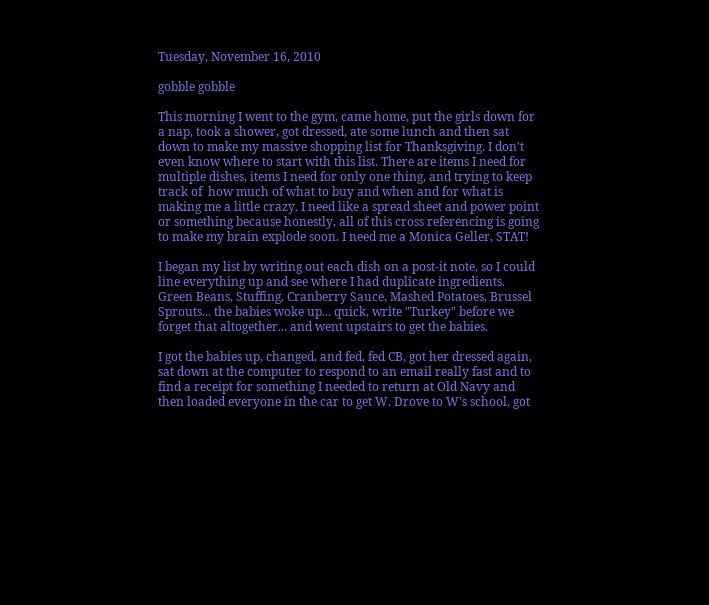Tuesday, November 16, 2010

gobble gobble

This morning I went to the gym, came home, put the girls down for a nap, took a shower, got dressed, ate some lunch and then sat down to make my massive shopping list for Thanksgiving. I don't even know where to start with this list. There are items I need for multiple dishes, items I need for only one thing, and trying to keep track of  how much of what to buy and when and for what is making me a little crazy. I need like a spread sheet and power point or something because honestly, all of this cross referencing is going to make my brain explode soon. I need me a Monica Geller, STAT!

I began my list by writing out each dish on a post-it note, so I could line everything up and see where I had duplicate ingredients. Green Beans, Stuffing, Cranberry Sauce, Mashed Potatoes, Brussel Sprouts... the babies woke up... quick, write "Turkey" before we forget that altogether... and went upstairs to get the babies.

I got the babies up, changed, and fed, fed CB, got her dressed again, sat down at the computer to respond to an email really fast and to find a receipt for something I needed to return at Old Navy and then loaded everyone in the car to get W. Drove to W's school, got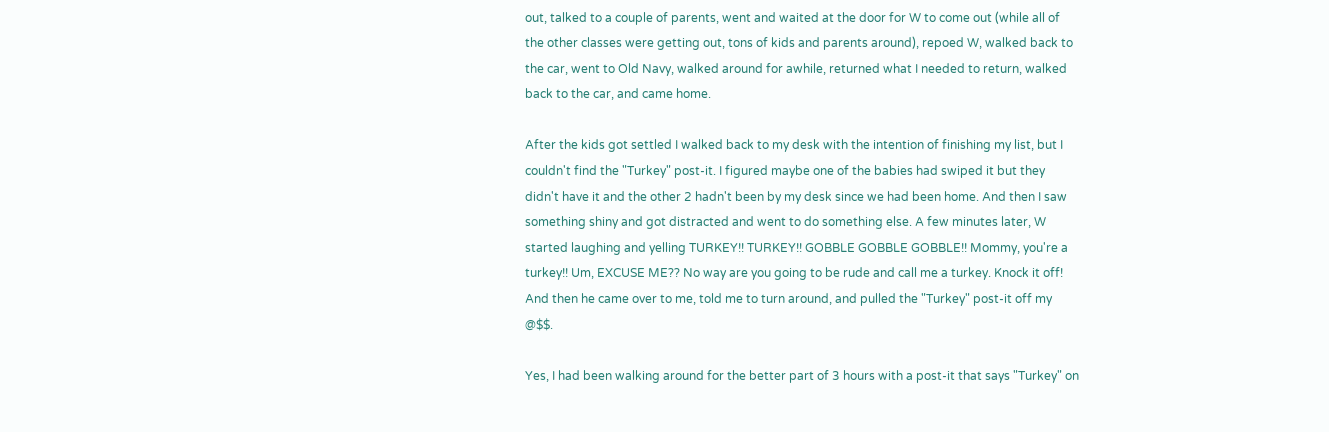out, talked to a couple of parents, went and waited at the door for W to come out (while all of the other classes were getting out, tons of kids and parents around), repoed W, walked back to the car, went to Old Navy, walked around for awhile, returned what I needed to return, walked back to the car, and came home.

After the kids got settled I walked back to my desk with the intention of finishing my list, but I couldn't find the "Turkey" post-it. I figured maybe one of the babies had swiped it but they didn't have it and the other 2 hadn't been by my desk since we had been home. And then I saw something shiny and got distracted and went to do something else. A few minutes later, W started laughing and yelling TURKEY!! TURKEY!! GOBBLE GOBBLE GOBBLE!! Mommy, you're a turkey!! Um, EXCUSE ME?? No way are you going to be rude and call me a turkey. Knock it off! And then he came over to me, told me to turn around, and pulled the "Turkey" post-it off my @$$.

Yes, I had been walking around for the better part of 3 hours with a post-it that says "Turkey" on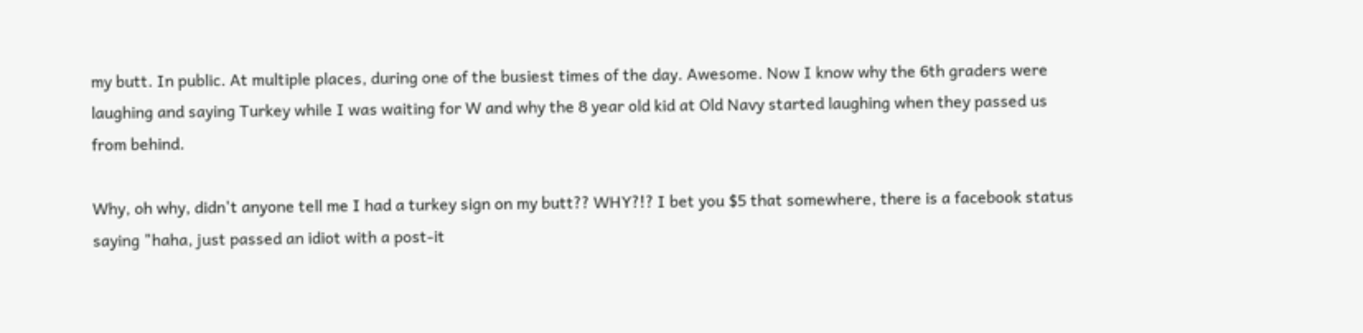my butt. In public. At multiple places, during one of the busiest times of the day. Awesome. Now I know why the 6th graders were laughing and saying Turkey while I was waiting for W and why the 8 year old kid at Old Navy started laughing when they passed us from behind.

Why, oh why, didn't anyone tell me I had a turkey sign on my butt?? WHY?!? I bet you $5 that somewhere, there is a facebook status saying "haha, just passed an idiot with a post-it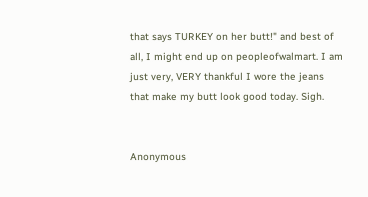that says TURKEY on her butt!" and best of all, I might end up on peopleofwalmart. I am just very, VERY thankful I wore the jeans that make my butt look good today. Sigh.


Anonymous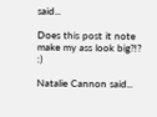said...

Does this post it note make my ass look big?!? :)

Natalie Cannon said...